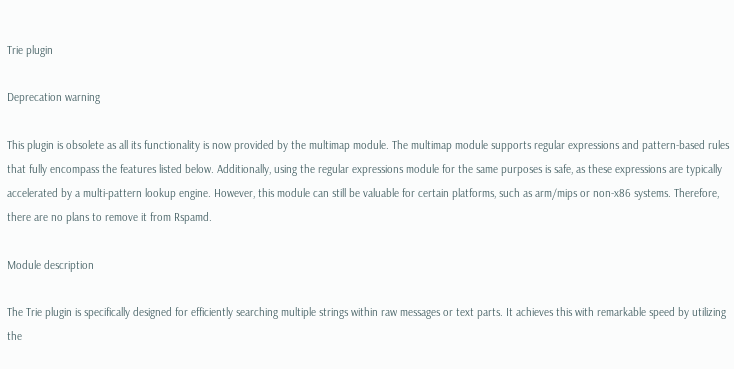Trie plugin

Deprecation warning

This plugin is obsolete as all its functionality is now provided by the multimap module. The multimap module supports regular expressions and pattern-based rules that fully encompass the features listed below. Additionally, using the regular expressions module for the same purposes is safe, as these expressions are typically accelerated by a multi-pattern lookup engine. However, this module can still be valuable for certain platforms, such as arm/mips or non-x86 systems. Therefore, there are no plans to remove it from Rspamd.

Module description

The Trie plugin is specifically designed for efficiently searching multiple strings within raw messages or text parts. It achieves this with remarkable speed by utilizing the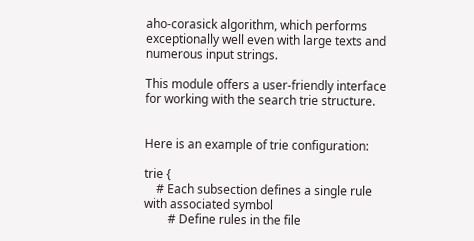aho-corasick algorithm, which performs exceptionally well even with large texts and numerous input strings.

This module offers a user-friendly interface for working with the search trie structure.


Here is an example of trie configuration:

trie {
    # Each subsection defines a single rule with associated symbol
        # Define rules in the file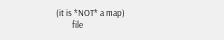(it is *NOT* a map)
        file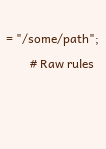= "/some/path";
        # Raw rules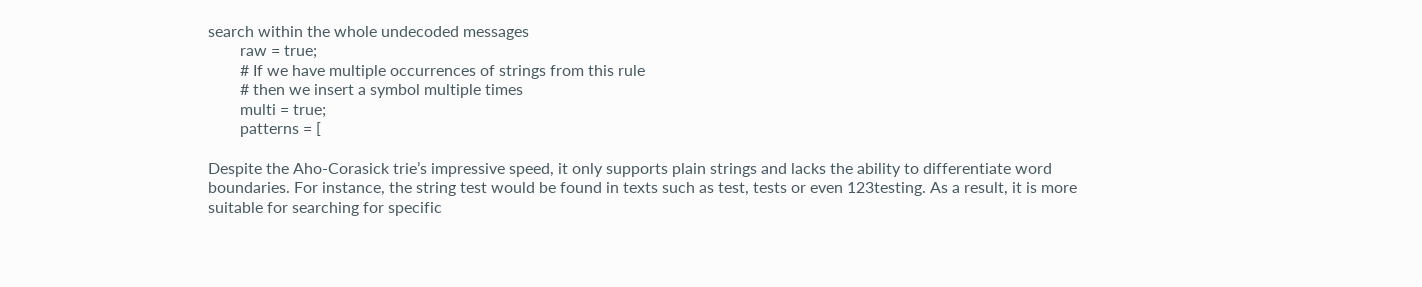search within the whole undecoded messages
        raw = true;
        # If we have multiple occurrences of strings from this rule
        # then we insert a symbol multiple times
        multi = true;
        patterns = [

Despite the Aho-Corasick trie’s impressive speed, it only supports plain strings and lacks the ability to differentiate word boundaries. For instance, the string test would be found in texts such as test, tests or even 123testing. As a result, it is more suitable for searching for specific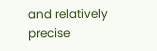and relatively precise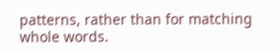patterns, rather than for matching whole words.